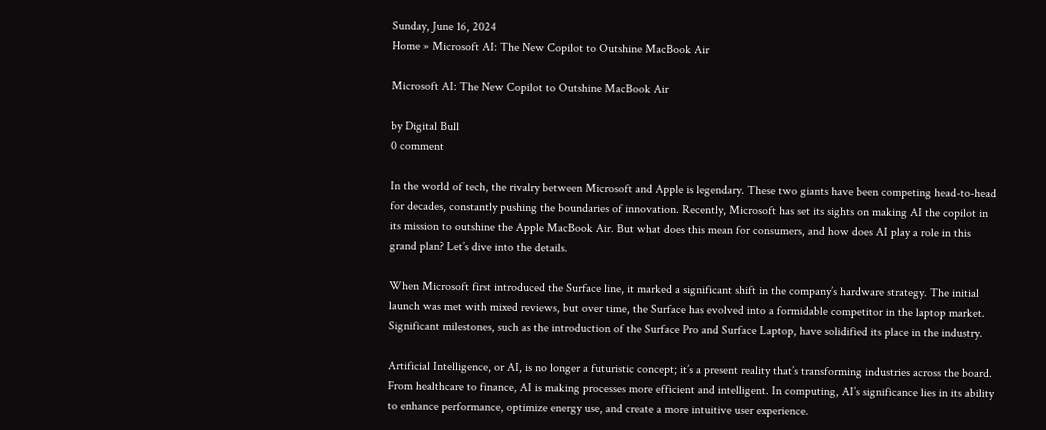Sunday, June 16, 2024
Home » Microsoft AI: The New Copilot to Outshine MacBook Air

Microsoft AI: The New Copilot to Outshine MacBook Air

by Digital Bull
0 comment

In the world of tech, the rivalry between Microsoft and Apple is legendary. These two giants have been competing head-to-head for decades, constantly pushing the boundaries of innovation. Recently, Microsoft has set its sights on making AI the copilot in its mission to outshine the Apple MacBook Air. But what does this mean for consumers, and how does AI play a role in this grand plan? Let’s dive into the details.

When Microsoft first introduced the Surface line, it marked a significant shift in the company’s hardware strategy. The initial launch was met with mixed reviews, but over time, the Surface has evolved into a formidable competitor in the laptop market. Significant milestones, such as the introduction of the Surface Pro and Surface Laptop, have solidified its place in the industry.

Artificial Intelligence, or AI, is no longer a futuristic concept; it’s a present reality that’s transforming industries across the board. From healthcare to finance, AI is making processes more efficient and intelligent. In computing, AI’s significance lies in its ability to enhance performance, optimize energy use, and create a more intuitive user experience.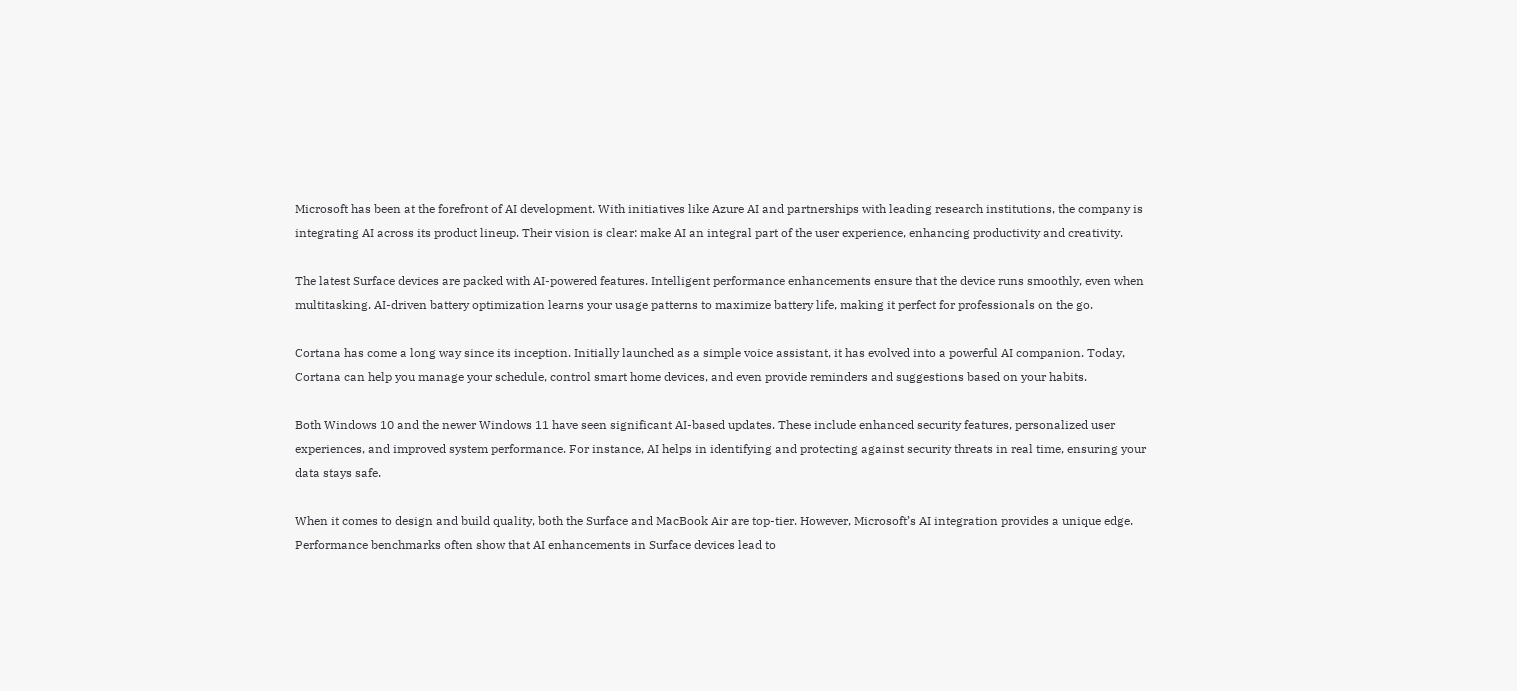Microsoft has been at the forefront of AI development. With initiatives like Azure AI and partnerships with leading research institutions, the company is integrating AI across its product lineup. Their vision is clear: make AI an integral part of the user experience, enhancing productivity and creativity.

The latest Surface devices are packed with AI-powered features. Intelligent performance enhancements ensure that the device runs smoothly, even when multitasking. AI-driven battery optimization learns your usage patterns to maximize battery life, making it perfect for professionals on the go.

Cortana has come a long way since its inception. Initially launched as a simple voice assistant, it has evolved into a powerful AI companion. Today, Cortana can help you manage your schedule, control smart home devices, and even provide reminders and suggestions based on your habits.

Both Windows 10 and the newer Windows 11 have seen significant AI-based updates. These include enhanced security features, personalized user experiences, and improved system performance. For instance, AI helps in identifying and protecting against security threats in real time, ensuring your data stays safe.

When it comes to design and build quality, both the Surface and MacBook Air are top-tier. However, Microsoft’s AI integration provides a unique edge. Performance benchmarks often show that AI enhancements in Surface devices lead to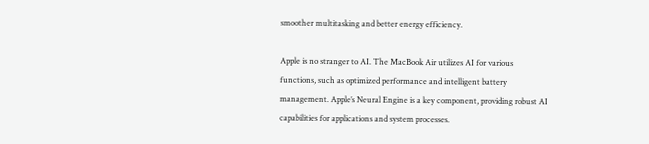smoother multitasking and better energy efficiency.

Apple is no stranger to AI. The MacBook Air utilizes AI for various functions, such as optimized performance and intelligent battery management. Apple’s Neural Engine is a key component, providing robust AI capabilities for applications and system processes.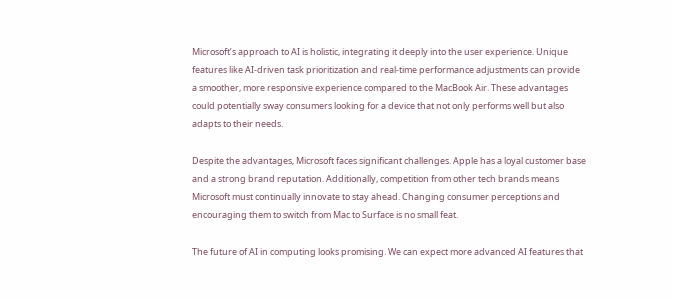Microsoft’s approach to AI is holistic, integrating it deeply into the user experience. Unique features like AI-driven task prioritization and real-time performance adjustments can provide a smoother, more responsive experience compared to the MacBook Air. These advantages could potentially sway consumers looking for a device that not only performs well but also adapts to their needs.

Despite the advantages, Microsoft faces significant challenges. Apple has a loyal customer base and a strong brand reputation. Additionally, competition from other tech brands means Microsoft must continually innovate to stay ahead. Changing consumer perceptions and encouraging them to switch from Mac to Surface is no small feat.

The future of AI in computing looks promising. We can expect more advanced AI features that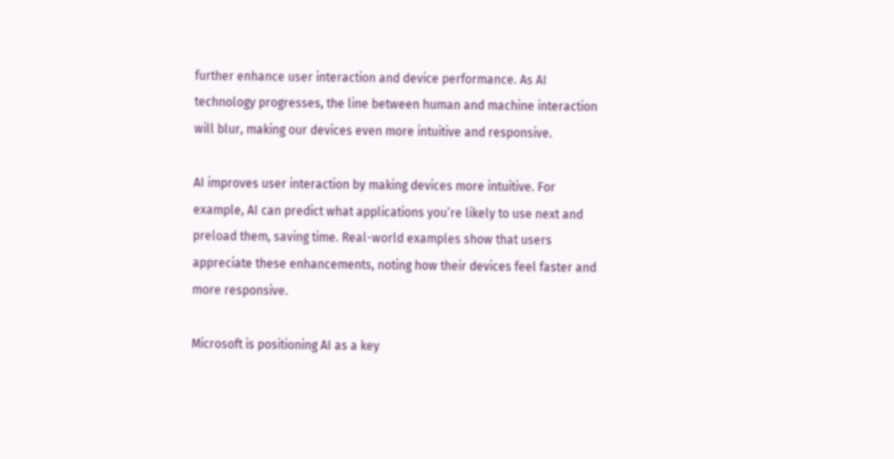further enhance user interaction and device performance. As AI technology progresses, the line between human and machine interaction will blur, making our devices even more intuitive and responsive.

AI improves user interaction by making devices more intuitive. For example, AI can predict what applications you’re likely to use next and preload them, saving time. Real-world examples show that users appreciate these enhancements, noting how their devices feel faster and more responsive.

Microsoft is positioning AI as a key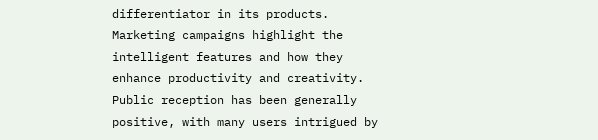differentiator in its products. Marketing campaigns highlight the intelligent features and how they enhance productivity and creativity. Public reception has been generally positive, with many users intrigued by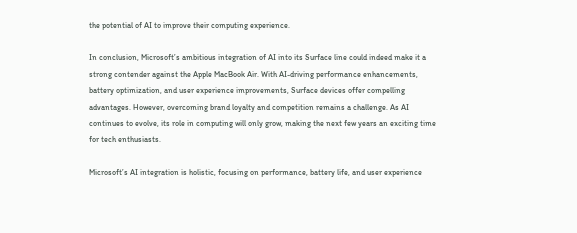the potential of AI to improve their computing experience.

In conclusion, Microsoft’s ambitious integration of AI into its Surface line could indeed make it a strong contender against the Apple MacBook Air. With AI-driving performance enhancements, battery optimization, and user experience improvements, Surface devices offer compelling advantages. However, overcoming brand loyalty and competition remains a challenge. As AI continues to evolve, its role in computing will only grow, making the next few years an exciting time for tech enthusiasts.

Microsoft’s AI integration is holistic, focusing on performance, battery life, and user experience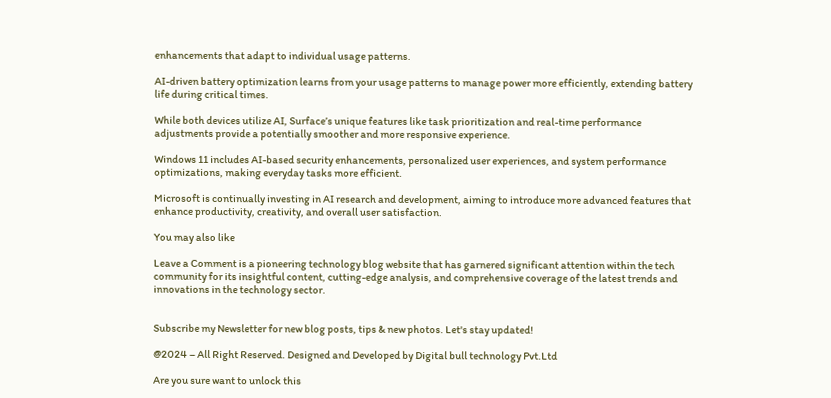enhancements that adapt to individual usage patterns.

AI-driven battery optimization learns from your usage patterns to manage power more efficiently, extending battery life during critical times.

While both devices utilize AI, Surface’s unique features like task prioritization and real-time performance adjustments provide a potentially smoother and more responsive experience.

Windows 11 includes AI-based security enhancements, personalized user experiences, and system performance optimizations, making everyday tasks more efficient.

Microsoft is continually investing in AI research and development, aiming to introduce more advanced features that enhance productivity, creativity, and overall user satisfaction.

You may also like

Leave a Comment is a pioneering technology blog website that has garnered significant attention within the tech community for its insightful content, cutting-edge analysis, and comprehensive coverage of the latest trends and innovations in the technology sector.


Subscribe my Newsletter for new blog posts, tips & new photos. Let's stay updated!

@2024 – All Right Reserved. Designed and Developed by Digital bull technology Pvt.Ltd

Are you sure want to unlock this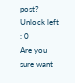post?
Unlock left : 0
Are you sure want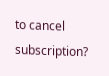to cancel subscription?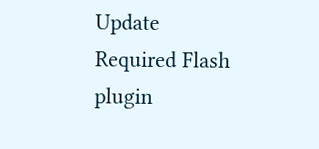Update Required Flash plugin